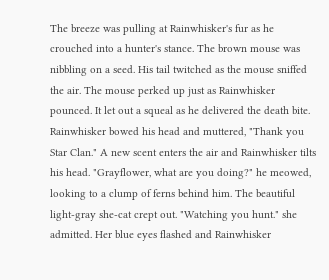The breeze was pulling at Rainwhisker's fur as he crouched into a hunter's stance. The brown mouse was nibbling on a seed. His tail twitched as the mouse sniffed the air. The mouse perked up just as Rainwhisker pounced. It let out a squeal as he delivered the death bite. Rainwhisker bowed his head and muttered, "Thank you Star Clan." A new scent enters the air and Rainwhisker tilts his head. "Grayflower, what are you doing?" he meowed, looking to a clump of ferns behind him. The beautiful light-gray she-cat crept out. "Watching you hunt." she admitted. Her blue eyes flashed and Rainwhisker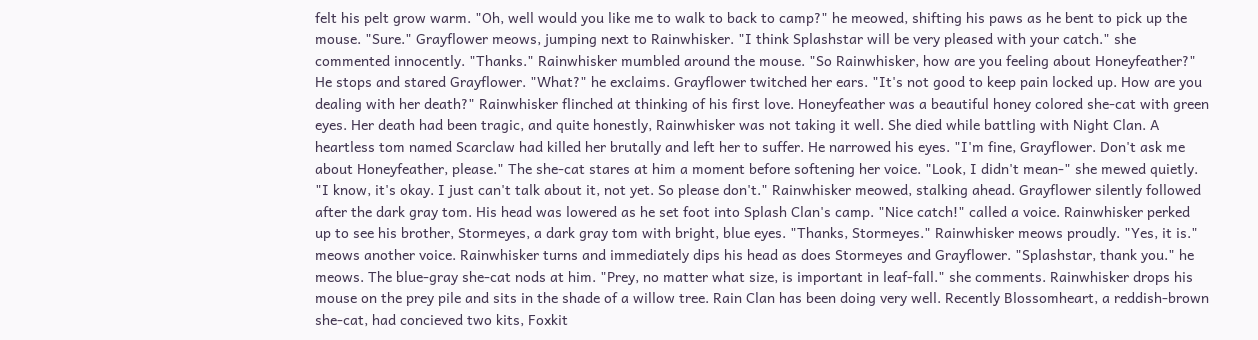felt his pelt grow warm. "Oh, well would you like me to walk to back to camp?" he meowed, shifting his paws as he bent to pick up the mouse. "Sure." Grayflower meows, jumping next to Rainwhisker. "I think Splashstar will be very pleased with your catch." she commented innocently. "Thanks." Rainwhisker mumbled around the mouse. "So Rainwhisker, how are you feeling about Honeyfeather?" He stops and stared Grayflower. "What?" he exclaims. Grayflower twitched her ears. "It's not good to keep pain locked up. How are you dealing with her death?" Rainwhisker flinched at thinking of his first love. Honeyfeather was a beautiful honey colored she-cat with green eyes. Her death had been tragic, and quite honestly, Rainwhisker was not taking it well. She died while battling with Night Clan. A heartless tom named Scarclaw had killed her brutally and left her to suffer. He narrowed his eyes. "I'm fine, Grayflower. Don't ask me about Honeyfeather, please." The she-cat stares at him a moment before softening her voice. "Look, I didn't mean-" she mewed quietly. "I know, it's okay. I just can't talk about it, not yet. So please don't." Rainwhisker meowed, stalking ahead. Grayflower silently followed after the dark gray tom. His head was lowered as he set foot into Splash Clan's camp. "Nice catch!" called a voice. Rainwhisker perked up to see his brother, Stormeyes, a dark gray tom with bright, blue eyes. "Thanks, Stormeyes." Rainwhisker meows proudly. "Yes, it is." meows another voice. Rainwhisker turns and immediately dips his head as does Stormeyes and Grayflower. "Splashstar, thank you." he meows. The blue-gray she-cat nods at him. "Prey, no matter what size, is important in leaf-fall." she comments. Rainwhisker drops his mouse on the prey pile and sits in the shade of a willow tree. Rain Clan has been doing very well. Recently Blossomheart, a reddish-brown she-cat, had concieved two kits, Foxkit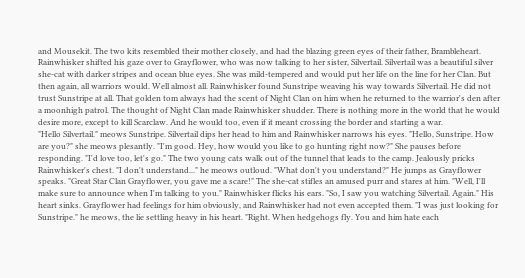and Mousekit. The two kits resembled their mother closely, and had the blazing green eyes of their father, Brambleheart. Rainwhisker shifted his gaze over to Grayflower, who was now talking to her sister, Silvertail. Silvertail was a beautiful silver she-cat with darker stripes and ocean blue eyes. She was mild-tempered and would put her life on the line for her Clan. But then again, all warriors would. Well almost all. Rainwhisker found Sunstripe weaving his way towards Silvertail. He did not trust Sunstripe at all. That golden tom always had the scent of Night Clan on him when he returned to the warrior's den after a moonhigh patrol. The thought of Night Clan made Rainwhisker shudder. There is nothing more in the world that he would desire more, except to kill Scarclaw. And he would too, even if it meant crossing the border and starting a war.
"Hello Silvertail." meows Sunstripe. Silvertail dips her head to him and Rainwhisker narrows his eyes. "Hello, Sunstripe. How are you?" she meows plesantly. "I'm good. Hey, how would you like to go hunting right now?" She pauses before responding. "I'd love too, let's go." The two young cats walk out of the tunnel that leads to the camp. Jealously pricks Rainwhisker's chest. "I don't understand..." he meows outloud. "What don't you understand?" He jumps as Grayflower speaks. "Great Star Clan Grayflower, you gave me a scare!" The she-cat stifles an amused purr and stares at him. "Well, I'll make sure to announce when I'm talking to you." Rainwhisker flicks his ears. "So, I saw you watching Silvertail. Again." His heart sinks. Grayflower had feelings for him obviously, and Rainwhisker had not even accepted them. "I was just looking for Sunstripe." he meows, the lie settling heavy in his heart. "Right. When hedgehogs fly. You and him hate each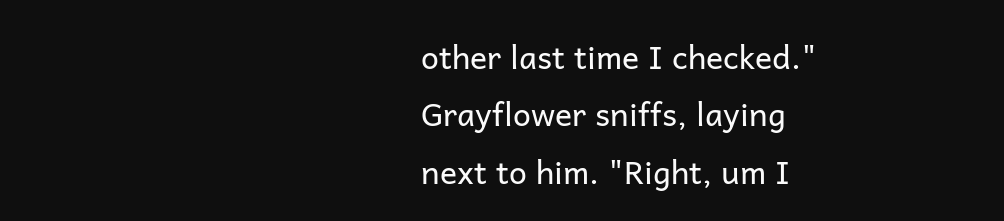other last time I checked." Grayflower sniffs, laying next to him. "Right, um I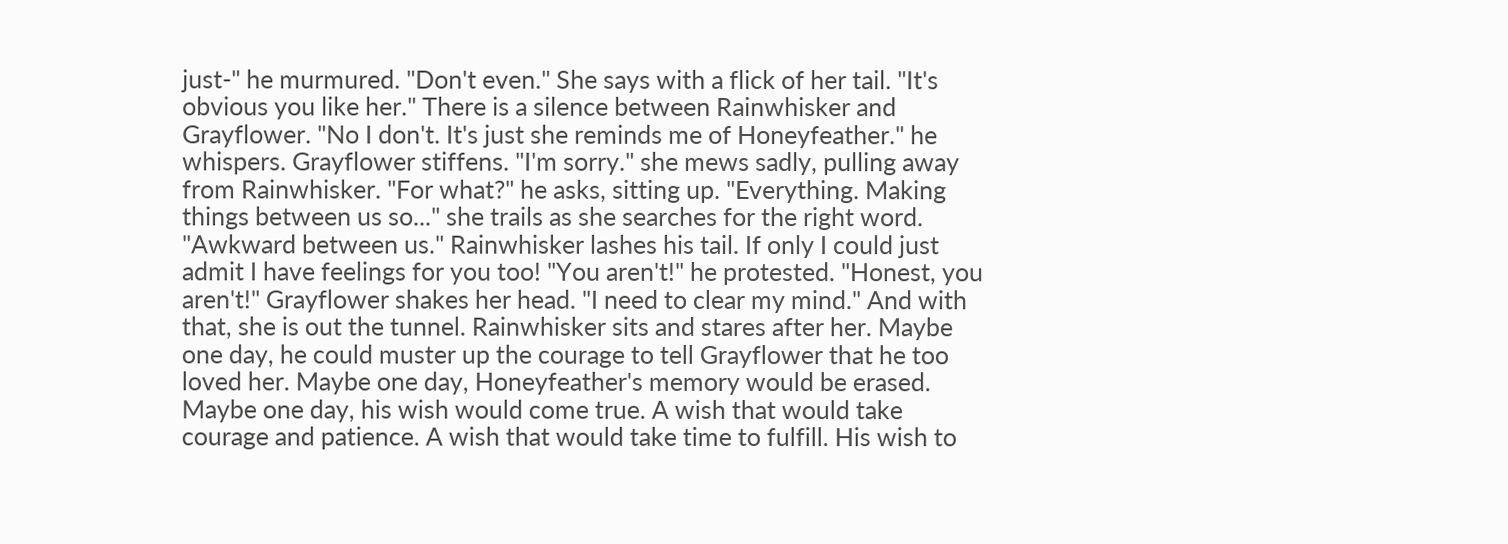just-" he murmured. "Don't even." She says with a flick of her tail. "It's obvious you like her." There is a silence between Rainwhisker and Grayflower. "No I don't. It's just she reminds me of Honeyfeather." he whispers. Grayflower stiffens. "I'm sorry." she mews sadly, pulling away from Rainwhisker. "For what?" he asks, sitting up. "Everything. Making things between us so..." she trails as she searches for the right word. "Awkward between us." Rainwhisker lashes his tail. If only I could just admit I have feelings for you too! "You aren't!" he protested. "Honest, you aren't!" Grayflower shakes her head. "I need to clear my mind." And with that, she is out the tunnel. Rainwhisker sits and stares after her. Maybe one day, he could muster up the courage to tell Grayflower that he too loved her. Maybe one day, Honeyfeather's memory would be erased. Maybe one day, his wish would come true. A wish that would take courage and patience. A wish that would take time to fulfill. His wish to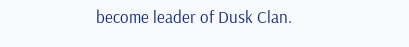become leader of Dusk Clan.